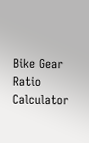Bike Gear Ratio Calculator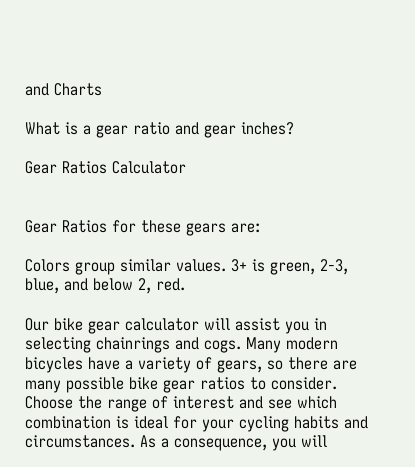and Charts

What is a gear ratio and gear inches?

Gear Ratios Calculator


Gear Ratios for these gears are:

Colors group similar values. 3+ is green, 2-3, blue, and below 2, red.

Our bike gear calculator will assist you in selecting chainrings and cogs. Many modern bicycles have a variety of gears, so there are many possible bike gear ratios to consider. Choose the range of interest and see which combination is ideal for your cycling habits and circumstances. As a consequence, you will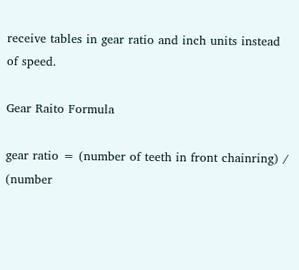receive tables in gear ratio and inch units instead of speed.

Gear Raito Formula

gear ratio = (number of teeth in front chainring) / (number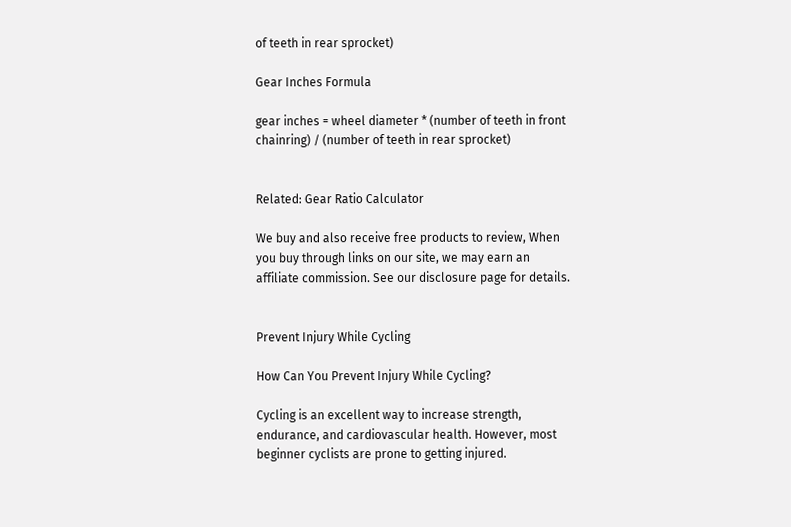of teeth in rear sprocket)

Gear Inches Formula

gear inches = wheel diameter * (number of teeth in front chainring) / (number of teeth in rear sprocket)


Related: Gear Ratio Calculator

We buy and also receive free products to review, When you buy through links on our site, we may earn an affiliate commission. See our disclosure page for details.


Prevent Injury While Cycling

How Can You Prevent Injury While Cycling?

Cycling is an excellent way to increase strength, endurance, and cardiovascular health. However, most beginner cyclists are prone to getting injured.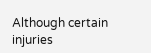Although certain injuries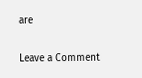are

Leave a Comment